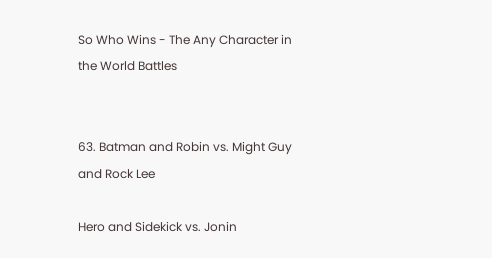So Who Wins - The Any Character in the World Battles


63. Batman and Robin vs. Might Guy and Rock Lee

Hero and Sidekick vs. Jonin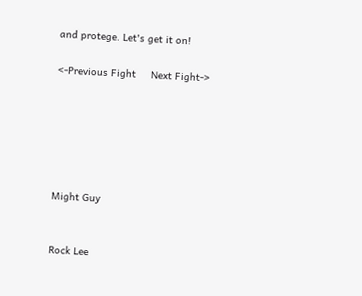and protege. Let's get it on!

<-Previous Fight     Next Fight->






Might Guy


Rock Lee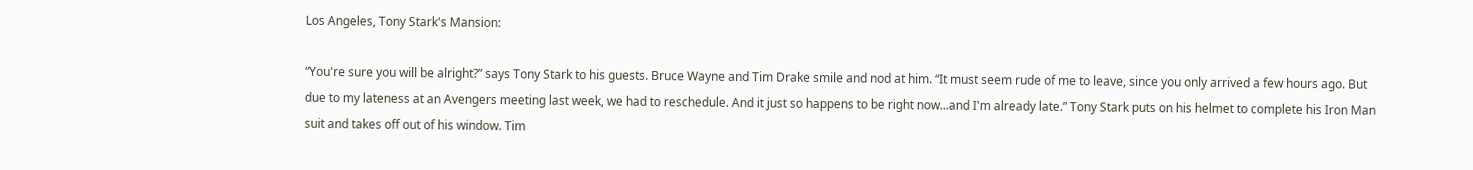Los Angeles, Tony Stark's Mansion:

“You're sure you will be alright?” says Tony Stark to his guests. Bruce Wayne and Tim Drake smile and nod at him. “It must seem rude of me to leave, since you only arrived a few hours ago. But due to my lateness at an Avengers meeting last week, we had to reschedule. And it just so happens to be right now...and I'm already late.” Tony Stark puts on his helmet to complete his Iron Man suit and takes off out of his window. Tim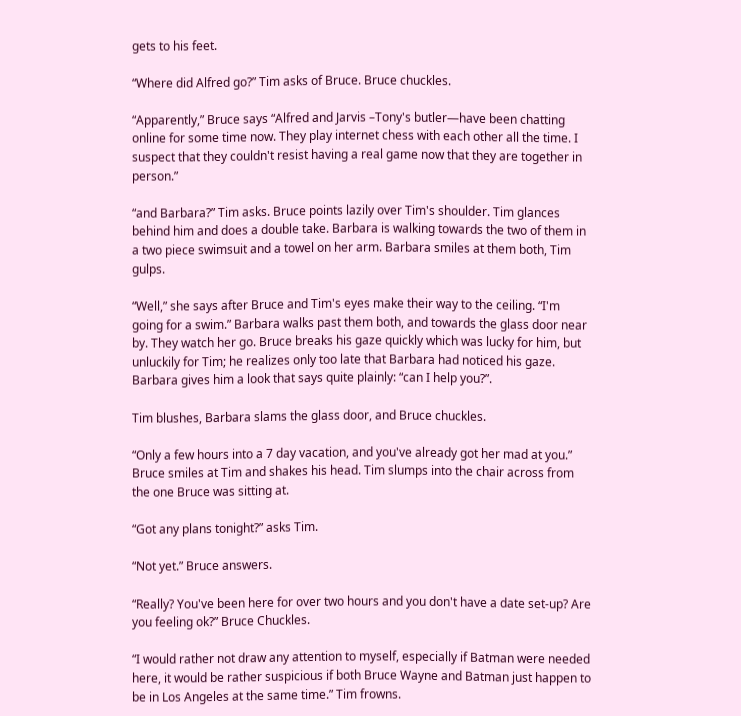gets to his feet.

“Where did Alfred go?” Tim asks of Bruce. Bruce chuckles.

“Apparently,” Bruce says “Alfred and Jarvis –Tony's butler—have been chatting online for some time now. They play internet chess with each other all the time. I suspect that they couldn't resist having a real game now that they are together in person.”

“and Barbara?” Tim asks. Bruce points lazily over Tim's shoulder. Tim glances behind him and does a double take. Barbara is walking towards the two of them in a two piece swimsuit and a towel on her arm. Barbara smiles at them both, Tim gulps.

“Well,” she says after Bruce and Tim's eyes make their way to the ceiling. “I'm going for a swim.” Barbara walks past them both, and towards the glass door near by. They watch her go. Bruce breaks his gaze quickly which was lucky for him, but unluckily for Tim; he realizes only too late that Barbara had noticed his gaze. Barbara gives him a look that says quite plainly: “can I help you?”.

Tim blushes, Barbara slams the glass door, and Bruce chuckles.

“Only a few hours into a 7 day vacation, and you've already got her mad at you.” Bruce smiles at Tim and shakes his head. Tim slumps into the chair across from the one Bruce was sitting at.

“Got any plans tonight?” asks Tim.

“Not yet.” Bruce answers.

“Really? You've been here for over two hours and you don't have a date set-up? Are you feeling ok?” Bruce Chuckles.

“I would rather not draw any attention to myself, especially if Batman were needed here, it would be rather suspicious if both Bruce Wayne and Batman just happen to be in Los Angeles at the same time.” Tim frowns.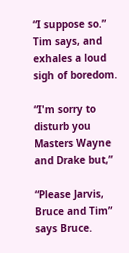“I suppose so.” Tim says, and exhales a loud sigh of boredom.

“I'm sorry to disturb you Masters Wayne and Drake but,”

“Please Jarvis, Bruce and Tim” says Bruce.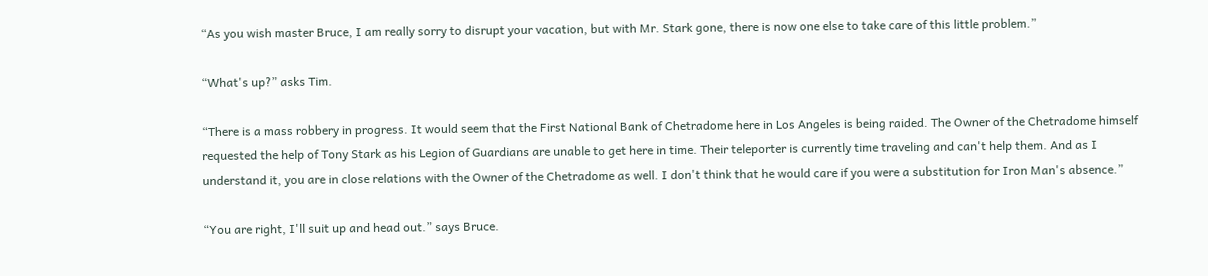“As you wish master Bruce, I am really sorry to disrupt your vacation, but with Mr. Stark gone, there is now one else to take care of this little problem.”

“What's up?” asks Tim.

“There is a mass robbery in progress. It would seem that the First National Bank of Chetradome here in Los Angeles is being raided. The Owner of the Chetradome himself requested the help of Tony Stark as his Legion of Guardians are unable to get here in time. Their teleporter is currently time traveling and can't help them. And as I understand it, you are in close relations with the Owner of the Chetradome as well. I don't think that he would care if you were a substitution for Iron Man's absence.”

“You are right, I'll suit up and head out.” says Bruce.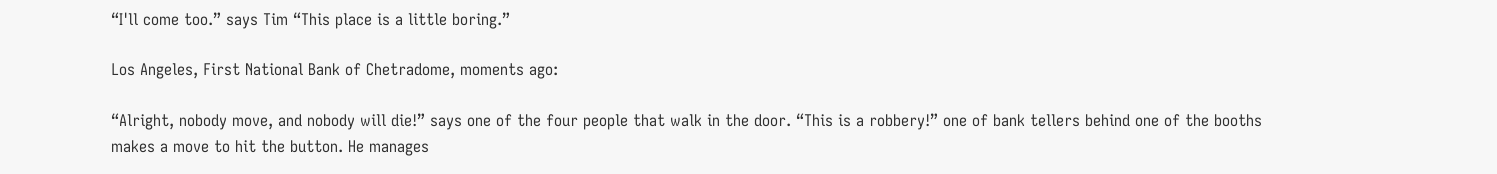“I'll come too.” says Tim “This place is a little boring.”

Los Angeles, First National Bank of Chetradome, moments ago:

“Alright, nobody move, and nobody will die!” says one of the four people that walk in the door. “This is a robbery!” one of bank tellers behind one of the booths makes a move to hit the button. He manages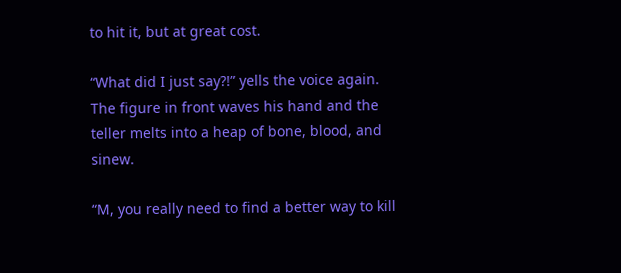to hit it, but at great cost.

“What did I just say?!” yells the voice again. The figure in front waves his hand and the teller melts into a heap of bone, blood, and sinew.

“M, you really need to find a better way to kill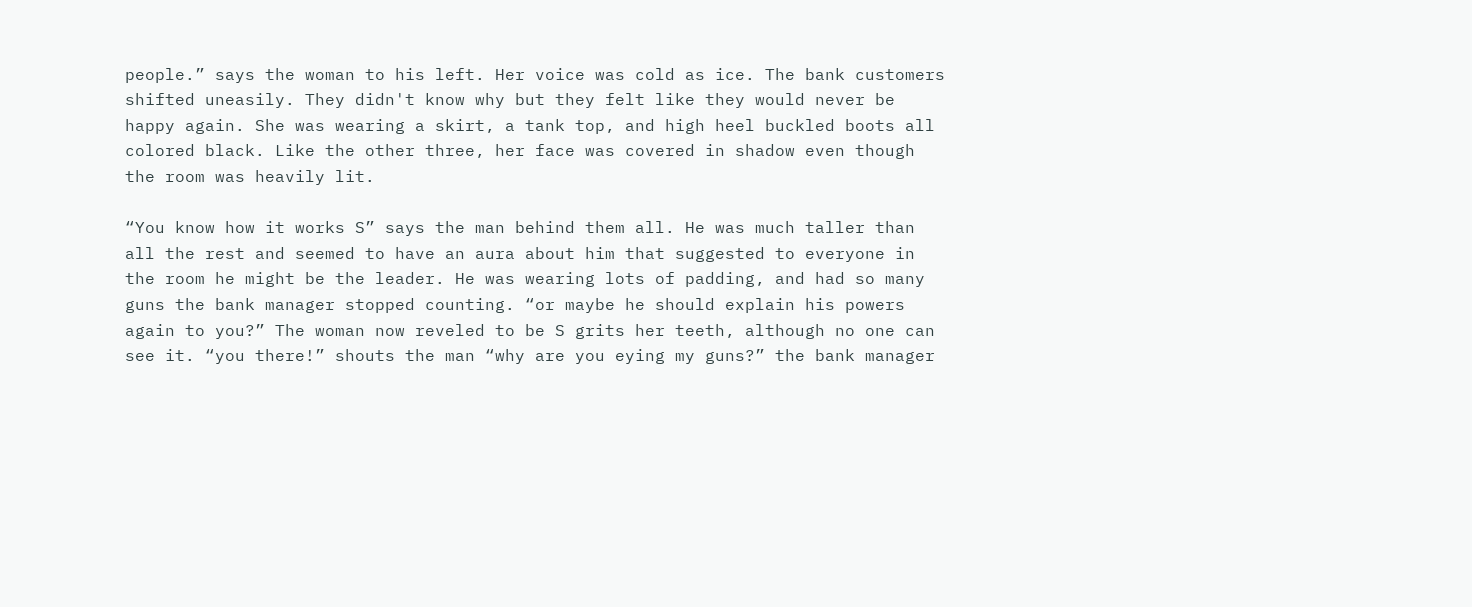people.” says the woman to his left. Her voice was cold as ice. The bank customers shifted uneasily. They didn't know why but they felt like they would never be happy again. She was wearing a skirt, a tank top, and high heel buckled boots all colored black. Like the other three, her face was covered in shadow even though the room was heavily lit.

“You know how it works S” says the man behind them all. He was much taller than all the rest and seemed to have an aura about him that suggested to everyone in the room he might be the leader. He was wearing lots of padding, and had so many guns the bank manager stopped counting. “or maybe he should explain his powers again to you?” The woman now reveled to be S grits her teeth, although no one can see it. “you there!” shouts the man “why are you eying my guns?” the bank manager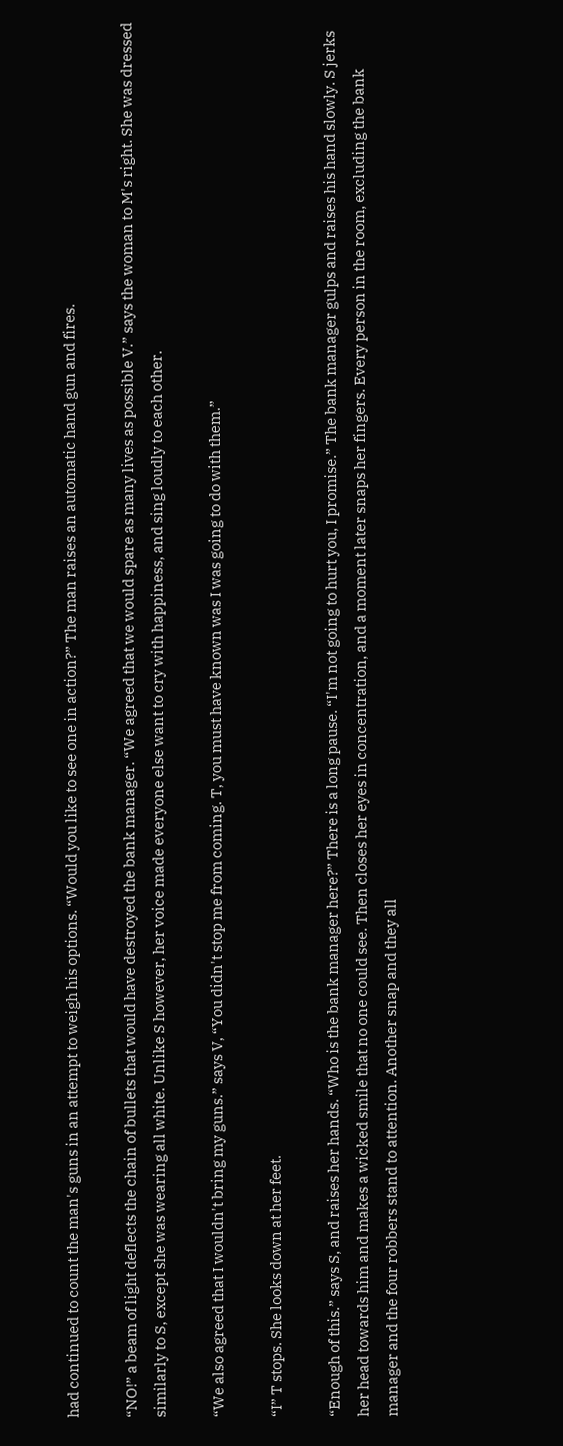had continued to count the man's guns in an attempt to weigh his options. “Would you like to see one in action?” The man raises an automatic hand gun and fires.

“NO!” a beam of light deflects the chain of bullets that would have destroyed the bank manager. “We agreed that we would spare as many lives as possible V.” says the woman to M's right. She was dressed similarly to S, except she was wearing all white. Unlike S however, her voice made everyone else want to cry with happiness, and sing loudly to each other.

“We also agreed that I wouldn't bring my guns.” says V, “You didn't stop me from coming. T, you must have known was I was going to do with them.”

“I” T stops. She looks down at her feet.

“Enough of this.” says S, and raises her hands. “Who is the bank manager here?” There is a long pause. “I'm not going to hurt you, I promise.” The bank manager gulps and raises his hand slowly. S jerks her head towards him and makes a wicked smile that no one could see. Then closes her eyes in concentration, and a moment later snaps her fingers. Every person in the room, excluding the bank manager and the four robbers stand to attention. Another snap and they all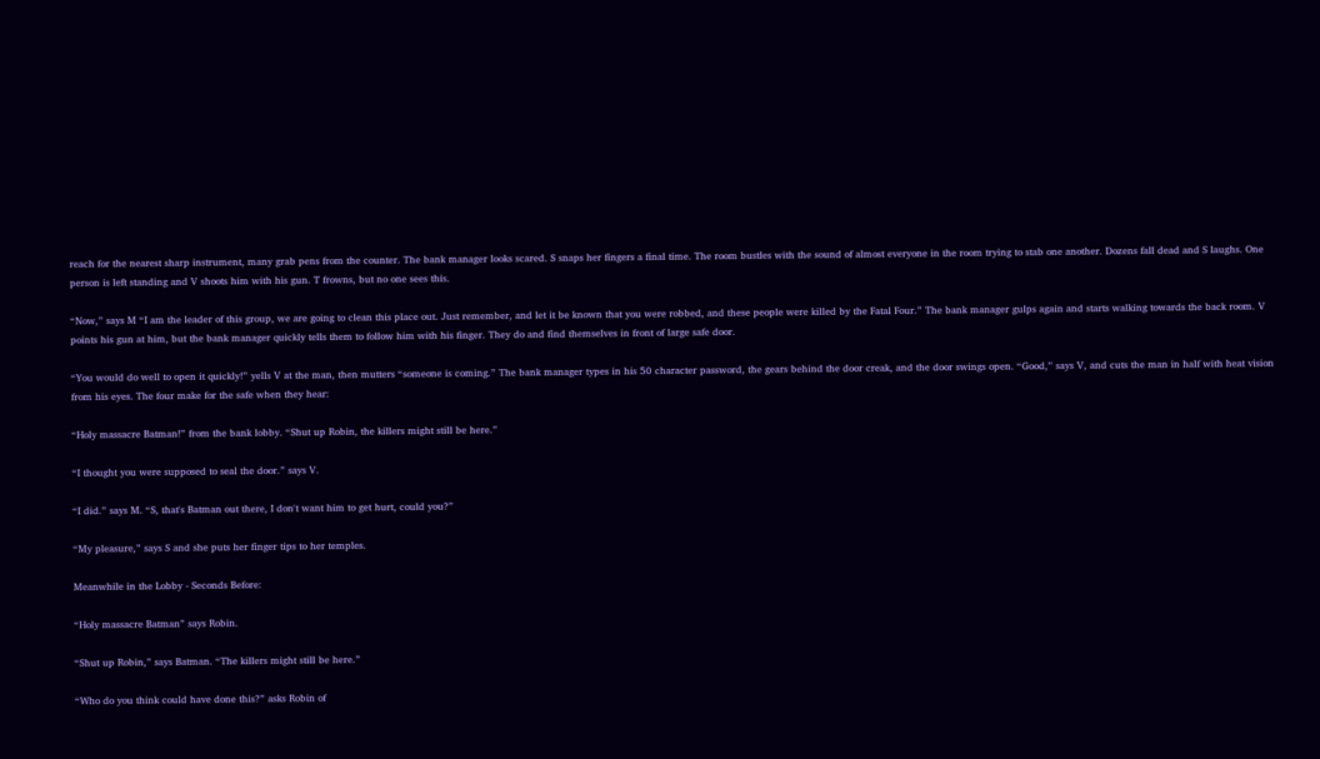reach for the nearest sharp instrument, many grab pens from the counter. The bank manager looks scared. S snaps her fingers a final time. The room bustles with the sound of almost everyone in the room trying to stab one another. Dozens fall dead and S laughs. One person is left standing and V shoots him with his gun. T frowns, but no one sees this.

“Now,” says M “I am the leader of this group, we are going to clean this place out. Just remember, and let it be known that you were robbed, and these people were killed by the Fatal Four.” The bank manager gulps again and starts walking towards the back room. V points his gun at him, but the bank manager quickly tells them to follow him with his finger. They do and find themselves in front of large safe door.

“You would do well to open it quickly!” yells V at the man, then mutters “someone is coming.” The bank manager types in his 50 character password, the gears behind the door creak, and the door swings open. “Good,” says V, and cuts the man in half with heat vision from his eyes. The four make for the safe when they hear:

“Holy massacre Batman!” from the bank lobby. “Shut up Robin, the killers might still be here.”

“I thought you were supposed to seal the door.” says V.

“I did.” says M. “S, that's Batman out there, I don't want him to get hurt, could you?”

“My pleasure,” says S and she puts her finger tips to her temples.

Meanwhile in the Lobby - Seconds Before:

“Holy massacre Batman” says Robin.

“Shut up Robin,” says Batman. “The killers might still be here.”

“Who do you think could have done this?” asks Robin of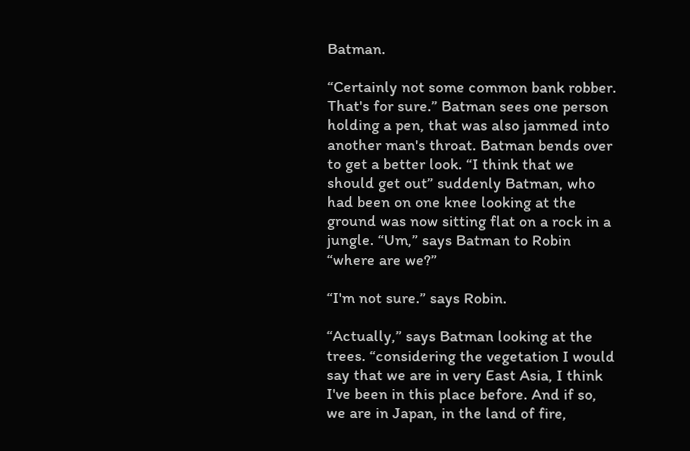Batman.

“Certainly not some common bank robber. That's for sure.” Batman sees one person holding a pen, that was also jammed into another man's throat. Batman bends over to get a better look. “I think that we should get out” suddenly Batman, who had been on one knee looking at the ground was now sitting flat on a rock in a jungle. “Um,” says Batman to Robin “where are we?”

“I'm not sure.” says Robin.

“Actually,” says Batman looking at the trees. “considering the vegetation I would say that we are in very East Asia, I think I've been in this place before. And if so, we are in Japan, in the land of fire,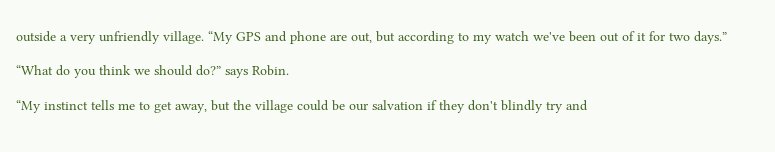outside a very unfriendly village. “My GPS and phone are out, but according to my watch we've been out of it for two days.”

“What do you think we should do?” says Robin.

“My instinct tells me to get away, but the village could be our salvation if they don't blindly try and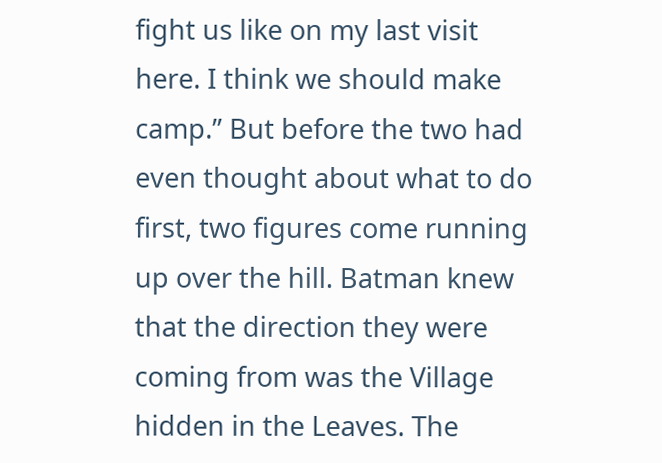fight us like on my last visit here. I think we should make camp.” But before the two had even thought about what to do first, two figures come running up over the hill. Batman knew that the direction they were coming from was the Village hidden in the Leaves. The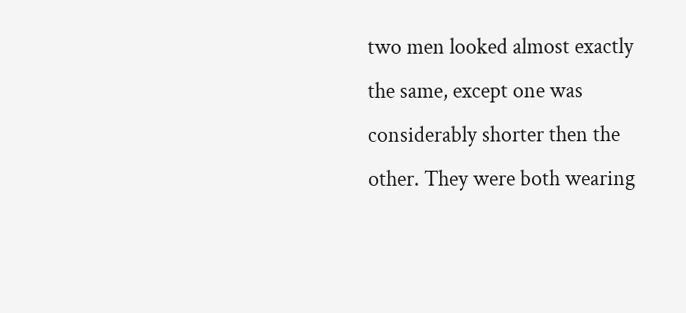two men looked almost exactly the same, except one was considerably shorter then the other. They were both wearing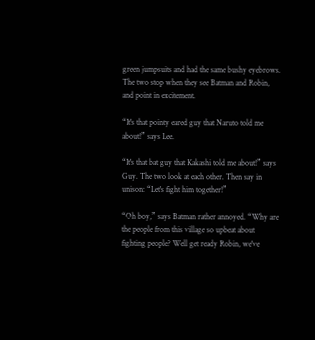green jumpsuits and had the same bushy eyebrows. The two stop when they see Batman and Robin, and point in excitement.

“It's that pointy eared guy that Naruto told me about!” says Lee.

“It's that bat guy that Kakashi told me about!” says Guy. The two look at each other. Then say in unison: “Let's fight him together!”

“Oh boy,” says Batman rather annoyed. “Why are the people from this village so upbeat about fighting people? Well get ready Robin, we've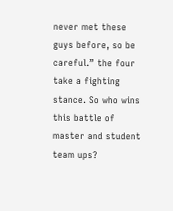never met these guys before, so be careful.” the four take a fighting stance. So who wins this battle of master and student team ups?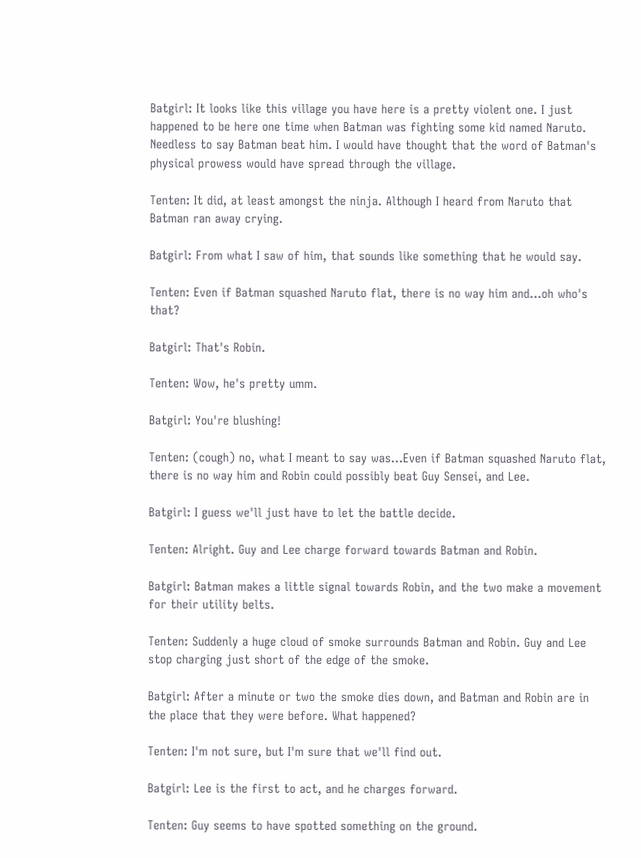Batgirl: It looks like this village you have here is a pretty violent one. I just happened to be here one time when Batman was fighting some kid named Naruto. Needless to say Batman beat him. I would have thought that the word of Batman's physical prowess would have spread through the village.

Tenten: It did, at least amongst the ninja. Although I heard from Naruto that Batman ran away crying.

Batgirl: From what I saw of him, that sounds like something that he would say.

Tenten: Even if Batman squashed Naruto flat, there is no way him and...oh who's that?

Batgirl: That's Robin.

Tenten: Wow, he's pretty umm.

Batgirl: You're blushing!

Tenten: (cough) no, what I meant to say was...Even if Batman squashed Naruto flat, there is no way him and Robin could possibly beat Guy Sensei, and Lee.

Batgirl: I guess we'll just have to let the battle decide.

Tenten: Alright. Guy and Lee charge forward towards Batman and Robin.

Batgirl: Batman makes a little signal towards Robin, and the two make a movement for their utility belts.

Tenten: Suddenly a huge cloud of smoke surrounds Batman and Robin. Guy and Lee stop charging just short of the edge of the smoke.

Batgirl: After a minute or two the smoke dies down, and Batman and Robin are in the place that they were before. What happened?

Tenten: I'm not sure, but I'm sure that we'll find out.

Batgirl: Lee is the first to act, and he charges forward.

Tenten: Guy seems to have spotted something on the ground.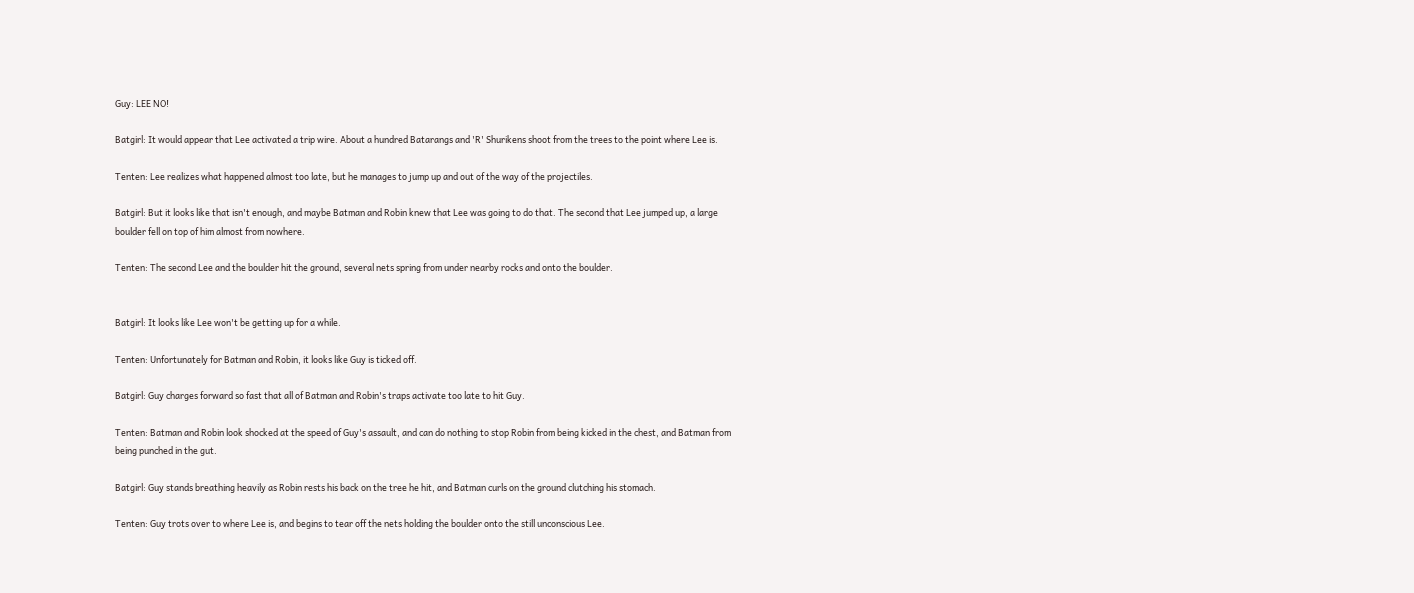Guy: LEE NO!

Batgirl: It would appear that Lee activated a trip wire. About a hundred Batarangs and 'R' Shurikens shoot from the trees to the point where Lee is.

Tenten: Lee realizes what happened almost too late, but he manages to jump up and out of the way of the projectiles.

Batgirl: But it looks like that isn't enough, and maybe Batman and Robin knew that Lee was going to do that. The second that Lee jumped up, a large boulder fell on top of him almost from nowhere.

Tenten: The second Lee and the boulder hit the ground, several nets spring from under nearby rocks and onto the boulder.


Batgirl: It looks like Lee won't be getting up for a while.

Tenten: Unfortunately for Batman and Robin, it looks like Guy is ticked off.

Batgirl: Guy charges forward so fast that all of Batman and Robin's traps activate too late to hit Guy.

Tenten: Batman and Robin look shocked at the speed of Guy's assault, and can do nothing to stop Robin from being kicked in the chest, and Batman from being punched in the gut.

Batgirl: Guy stands breathing heavily as Robin rests his back on the tree he hit, and Batman curls on the ground clutching his stomach.

Tenten: Guy trots over to where Lee is, and begins to tear off the nets holding the boulder onto the still unconscious Lee.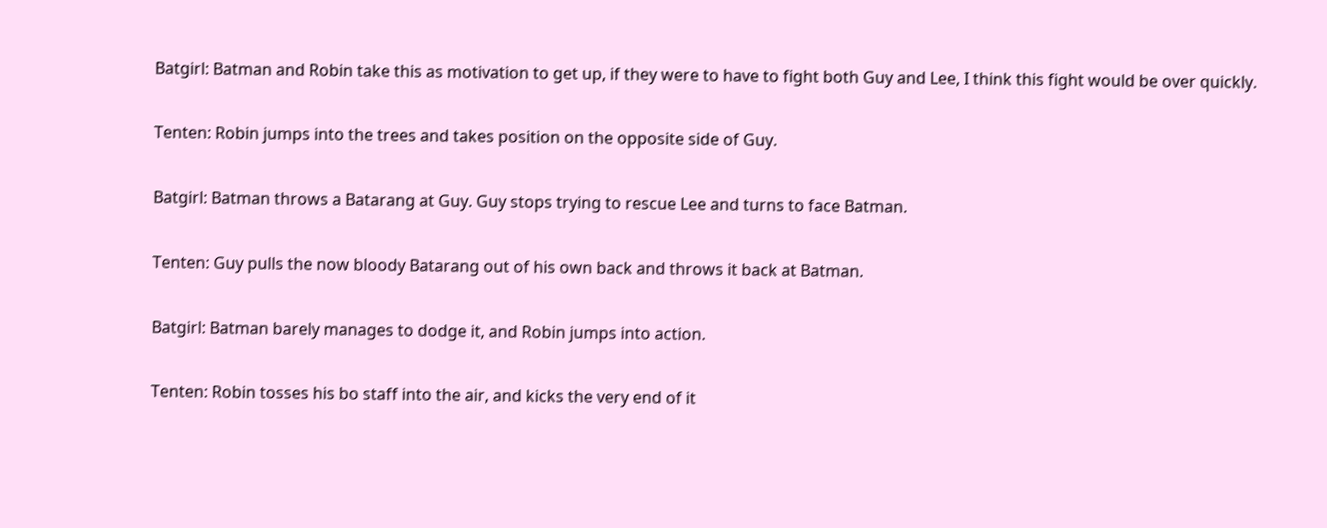Batgirl: Batman and Robin take this as motivation to get up, if they were to have to fight both Guy and Lee, I think this fight would be over quickly.

Tenten: Robin jumps into the trees and takes position on the opposite side of Guy.

Batgirl: Batman throws a Batarang at Guy. Guy stops trying to rescue Lee and turns to face Batman.

Tenten: Guy pulls the now bloody Batarang out of his own back and throws it back at Batman.

Batgirl: Batman barely manages to dodge it, and Robin jumps into action.

Tenten: Robin tosses his bo staff into the air, and kicks the very end of it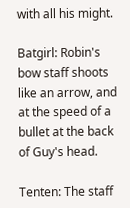with all his might.

Batgirl: Robin's bow staff shoots like an arrow, and at the speed of a bullet at the back of Guy's head.

Tenten: The staff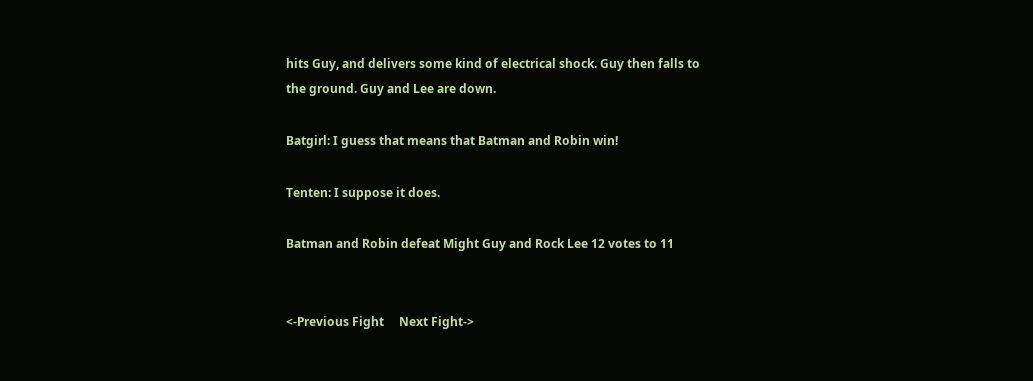hits Guy, and delivers some kind of electrical shock. Guy then falls to the ground. Guy and Lee are down.

Batgirl: I guess that means that Batman and Robin win!

Tenten: I suppose it does.

Batman and Robin defeat Might Guy and Rock Lee 12 votes to 11


<-Previous Fight     Next Fight->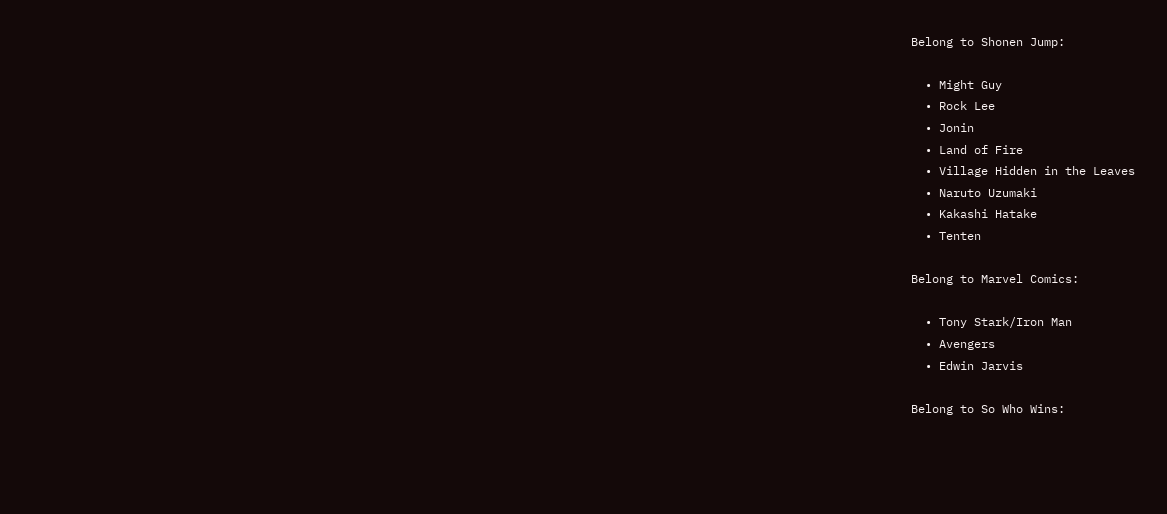Belong to Shonen Jump:

  • Might Guy
  • Rock Lee
  • Jonin
  • Land of Fire
  • Village Hidden in the Leaves
  • Naruto Uzumaki
  • Kakashi Hatake
  • Tenten

Belong to Marvel Comics:

  • Tony Stark/Iron Man
  • Avengers
  • Edwin Jarvis

Belong to So Who Wins: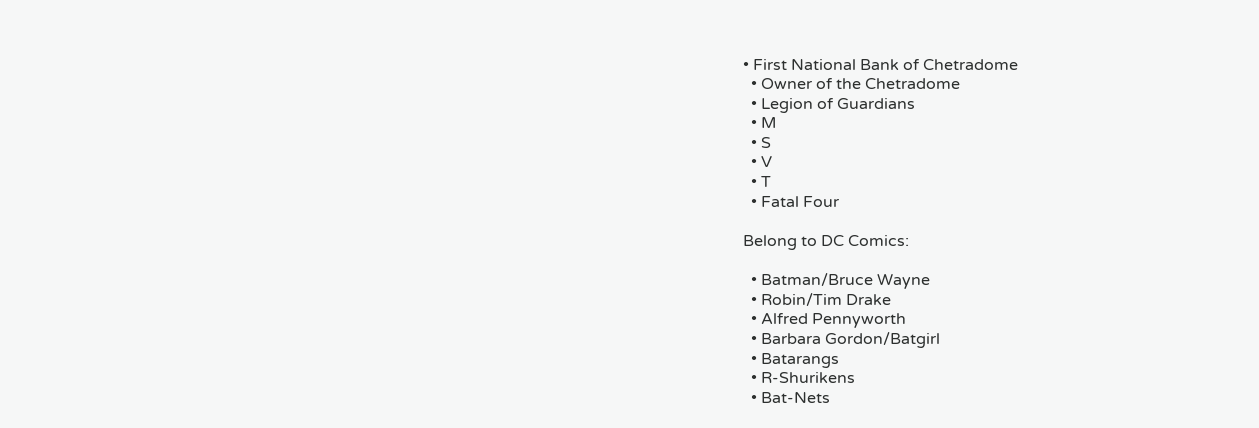• First National Bank of Chetradome
  • Owner of the Chetradome
  • Legion of Guardians
  • M
  • S
  • V
  • T
  • Fatal Four

Belong to DC Comics:

  • Batman/Bruce Wayne
  • Robin/Tim Drake
  • Alfred Pennyworth
  • Barbara Gordon/Batgirl
  • Batarangs
  • R-Shurikens
  • Bat-Nets